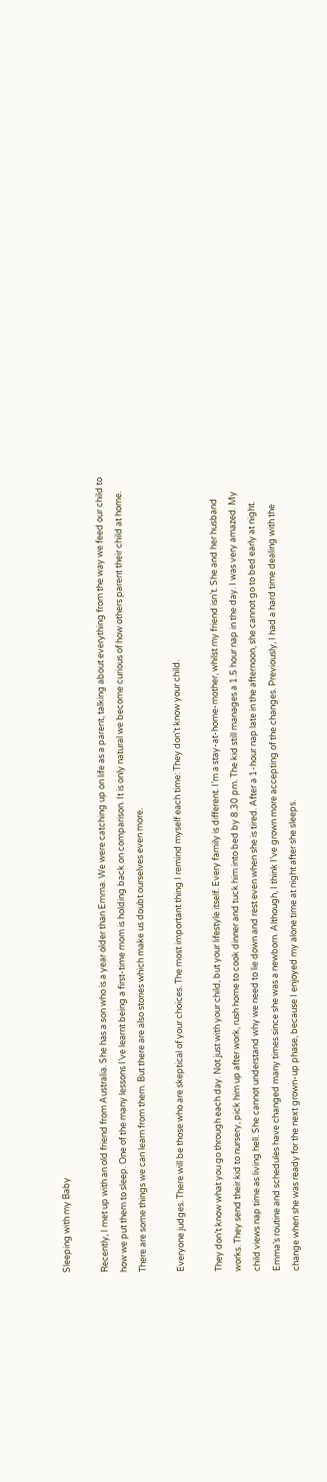Sleeping with my Baby

Recently, I met up with an old friend from Australia. She has a son who is a year older than Emma. We were catching up on life as a parent, talking about everything from the way we feed our child to how we put them to sleep. One of the many lessons I’ve learnt being a first-time mom is holding back on comparison. It is only natural we become curious of how others parent their child at home. There are some things we can learn from them. But there are also stories which make us doubt ourselves even more.

Everyone judges. There will be those who are skeptical of your choices. The most important thing I remind myself each time: They don’t know your child.

They don’t know what you go through each day. Not just with your child, but your lifestyle itself. Every family is different. I’m a stay-at-home-mother, whilst my friend isn’t. She and her husband works. They send their kid to nursery, pick him up after work, rush home to cook dinner and tuck him into bed by 8.30 pm. The kid still manages a 1.5 hour nap in the day. I was very amazed. My child views nap time as living hell. She cannot understand why we need to lie down and rest even when she is tired. After a 1-hour nap late in the afternoon, she cannot go to bed early at night. Emma’s routine and schedules have changed many times since she was a newborn. Although, I think I’ve grown more accepting of the changes. Previously, I had a hard time dealing with the change when she was ready for the next grown-up phase, because I enjoyed my alone time at night after she sleeps.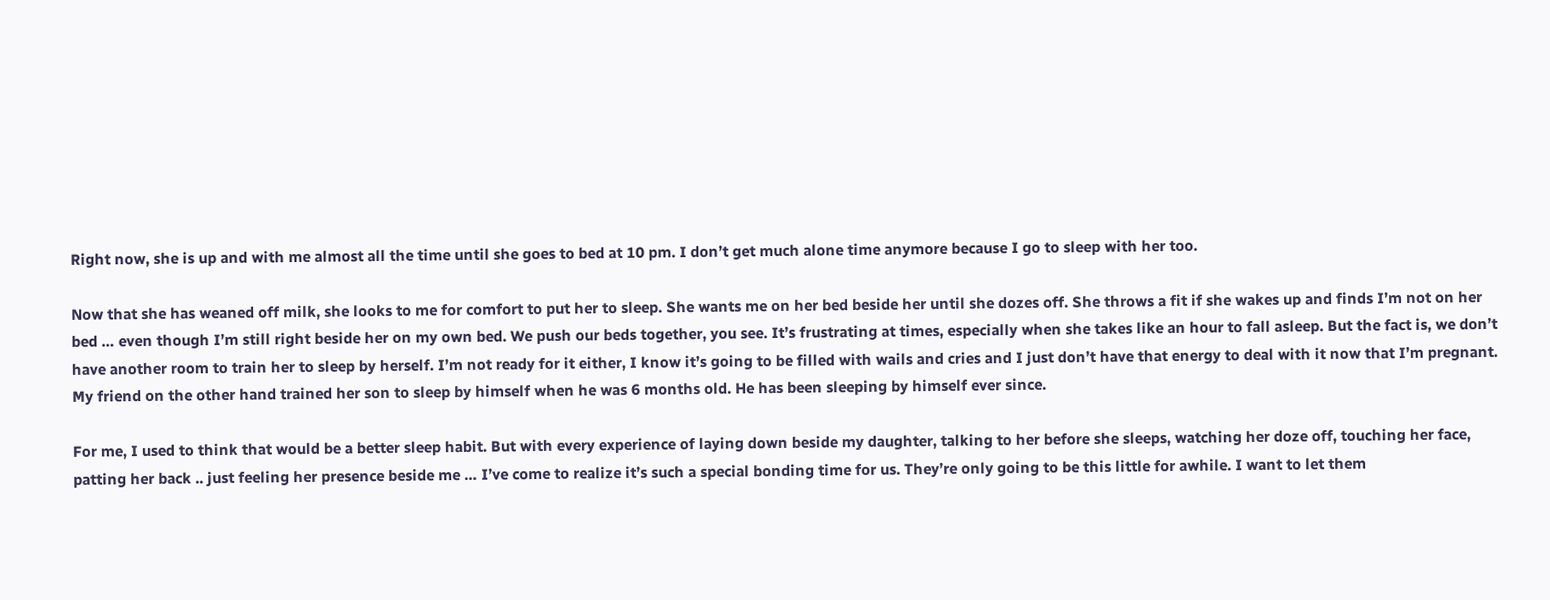Right now, she is up and with me almost all the time until she goes to bed at 10 pm. I don’t get much alone time anymore because I go to sleep with her too.

Now that she has weaned off milk, she looks to me for comfort to put her to sleep. She wants me on her bed beside her until she dozes off. She throws a fit if she wakes up and finds I’m not on her bed … even though I’m still right beside her on my own bed. We push our beds together, you see. It’s frustrating at times, especially when she takes like an hour to fall asleep. But the fact is, we don’t have another room to train her to sleep by herself. I’m not ready for it either, I know it’s going to be filled with wails and cries and I just don’t have that energy to deal with it now that I’m pregnant. My friend on the other hand trained her son to sleep by himself when he was 6 months old. He has been sleeping by himself ever since.

For me, I used to think that would be a better sleep habit. But with every experience of laying down beside my daughter, talking to her before she sleeps, watching her doze off, touching her face, patting her back .. just feeling her presence beside me … I’ve come to realize it’s such a special bonding time for us. They’re only going to be this little for awhile. I want to let them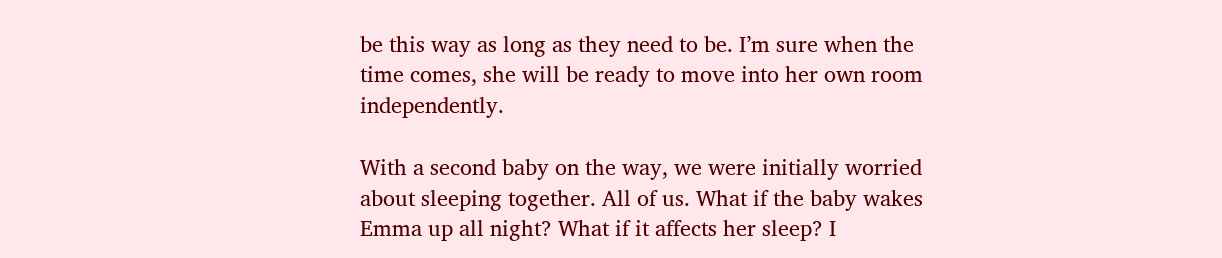be this way as long as they need to be. I’m sure when the time comes, she will be ready to move into her own room independently.

With a second baby on the way, we were initially worried about sleeping together. All of us. What if the baby wakes Emma up all night? What if it affects her sleep? I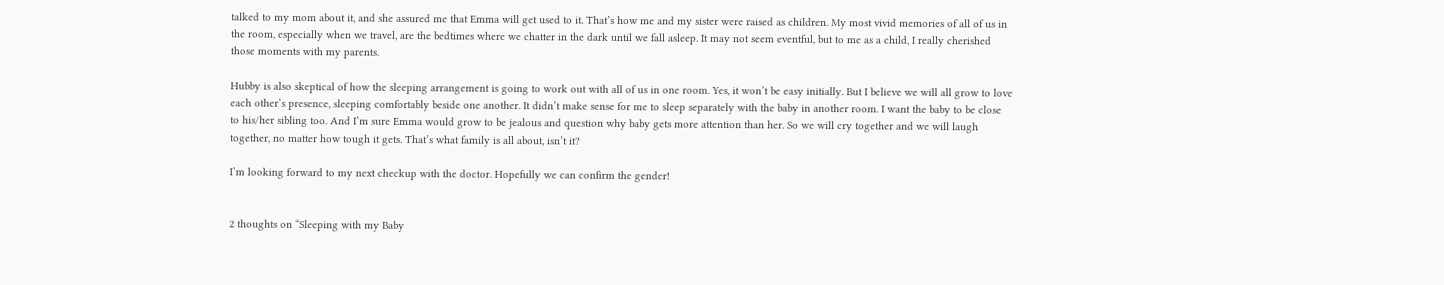talked to my mom about it, and she assured me that Emma will get used to it. That’s how me and my sister were raised as children. My most vivid memories of all of us in the room, especially when we travel, are the bedtimes where we chatter in the dark until we fall asleep. It may not seem eventful, but to me as a child, I really cherished those moments with my parents.

Hubby is also skeptical of how the sleeping arrangement is going to work out with all of us in one room. Yes, it won’t be easy initially. But I believe we will all grow to love each other’s presence, sleeping comfortably beside one another. It didn’t make sense for me to sleep separately with the baby in another room. I want the baby to be close to his/her sibling too. And I’m sure Emma would grow to be jealous and question why baby gets more attention than her. So we will cry together and we will laugh together, no matter how tough it gets. That’s what family is all about, isn’t it?

I’m looking forward to my next checkup with the doctor. Hopefully we can confirm the gender!


2 thoughts on “Sleeping with my Baby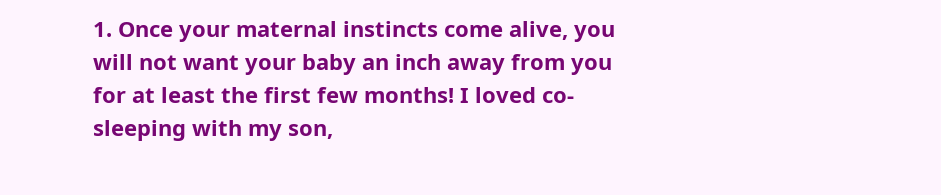1. Once your maternal instincts come alive, you will not want your baby an inch away from you for at least the first few months! I loved co-sleeping with my son,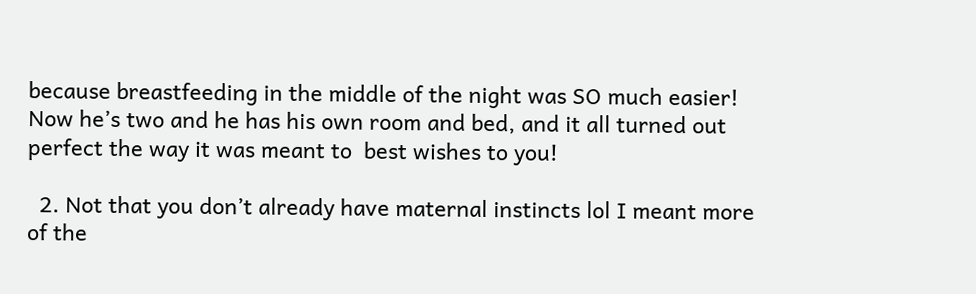because breastfeeding in the middle of the night was SO much easier! Now he’s two and he has his own room and bed, and it all turned out perfect the way it was meant to  best wishes to you!

  2. Not that you don’t already have maternal instincts lol I meant more of the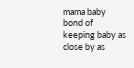mama baby bond of keeping baby as close by as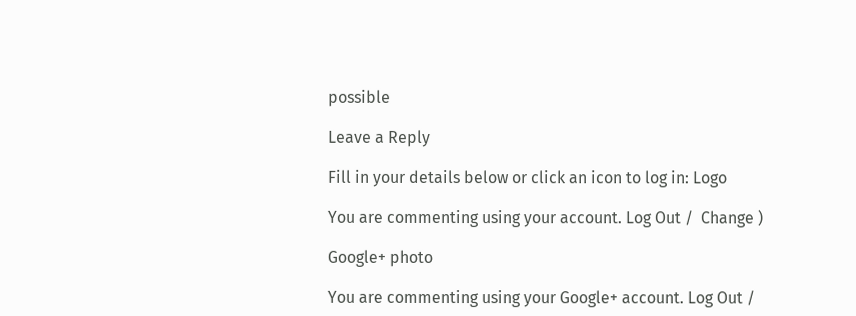possible

Leave a Reply

Fill in your details below or click an icon to log in: Logo

You are commenting using your account. Log Out /  Change )

Google+ photo

You are commenting using your Google+ account. Log Out /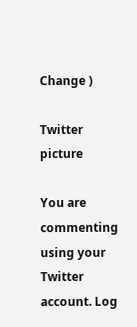Change )

Twitter picture

You are commenting using your Twitter account. Log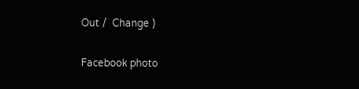Out /  Change )

Facebook photo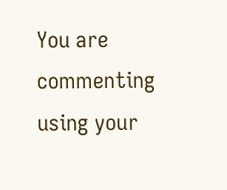You are commenting using your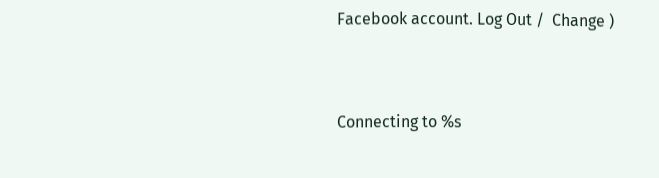Facebook account. Log Out /  Change )


Connecting to %s